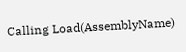Calling Load(AssemblyName)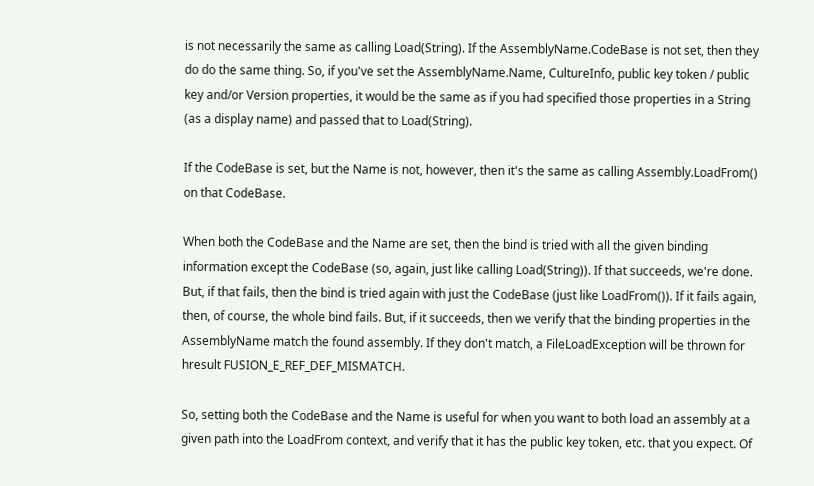is not necessarily the same as calling Load(String). If the AssemblyName.CodeBase is not set, then they do do the same thing. So, if you've set the AssemblyName.Name, CultureInfo, public key token / public key and/or Version properties, it would be the same as if you had specified those properties in a String (as a display name) and passed that to Load(String).

If the CodeBase is set, but the Name is not, however, then it's the same as calling Assembly.LoadFrom() on that CodeBase.

When both the CodeBase and the Name are set, then the bind is tried with all the given binding information except the CodeBase (so, again, just like calling Load(String)). If that succeeds, we're done. But, if that fails, then the bind is tried again with just the CodeBase (just like LoadFrom()). If it fails again, then, of course, the whole bind fails. But, if it succeeds, then we verify that the binding properties in the AssemblyName match the found assembly. If they don't match, a FileLoadException will be thrown for hresult FUSION_E_REF_DEF_MISMATCH.

So, setting both the CodeBase and the Name is useful for when you want to both load an assembly at a given path into the LoadFrom context, and verify that it has the public key token, etc. that you expect. Of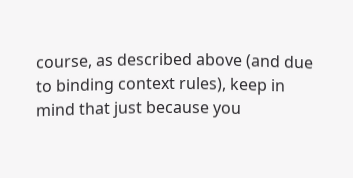course, as described above (and due to binding context rules), keep in mind that just because you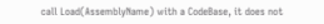call Load(AssemblyName) with a CodeBase, it does not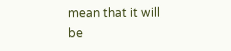mean that it will be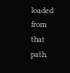loaded from that path.